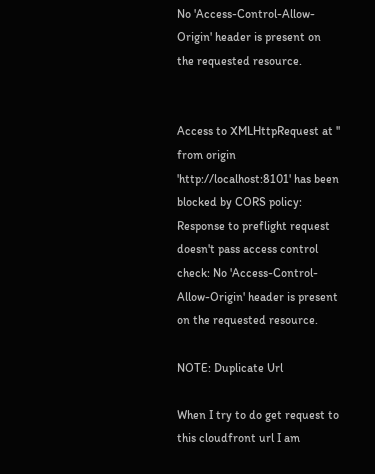No 'Access-Control-Allow-Origin' header is present on the requested resource.


Access to XMLHttpRequest at '' from origin 'http://localhost:8101' has been blocked by CORS policy: Response to preflight request doesn't pass access control check: No 'Access-Control-Allow-Origin' header is present on the requested resource.

NOTE: Duplicate Url

When I try to do get request to this cloudfront url I am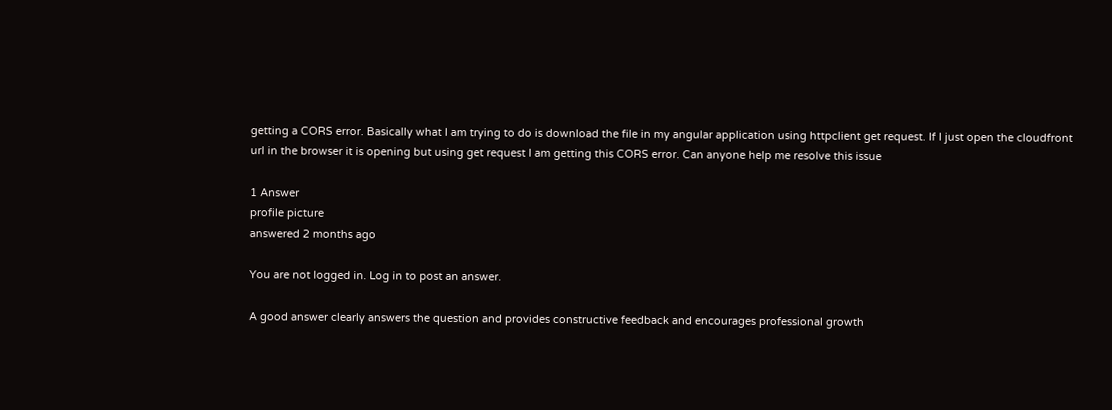getting a CORS error. Basically what I am trying to do is download the file in my angular application using httpclient get request. If I just open the cloudfront url in the browser it is opening but using get request I am getting this CORS error. Can anyone help me resolve this issue

1 Answer
profile picture
answered 2 months ago

You are not logged in. Log in to post an answer.

A good answer clearly answers the question and provides constructive feedback and encourages professional growth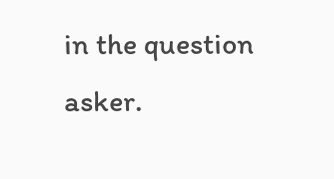in the question asker.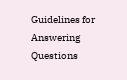Guidelines for Answering Questions